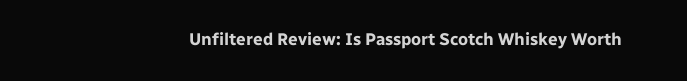Unfiltered Review: Is Passport Scotch Whiskey Worth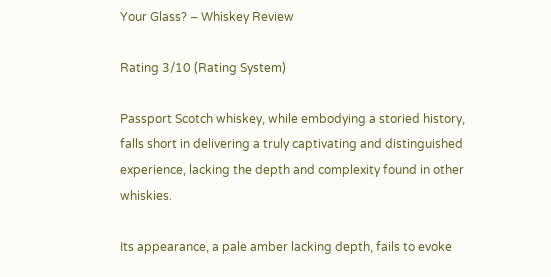Your Glass? – Whiskey Review

Rating 3/10 (Rating System)

Passport Scotch whiskey, while embodying a storied history, falls short in delivering a truly captivating and distinguished experience, lacking the depth and complexity found in other whiskies.

Its appearance, a pale amber lacking depth, fails to evoke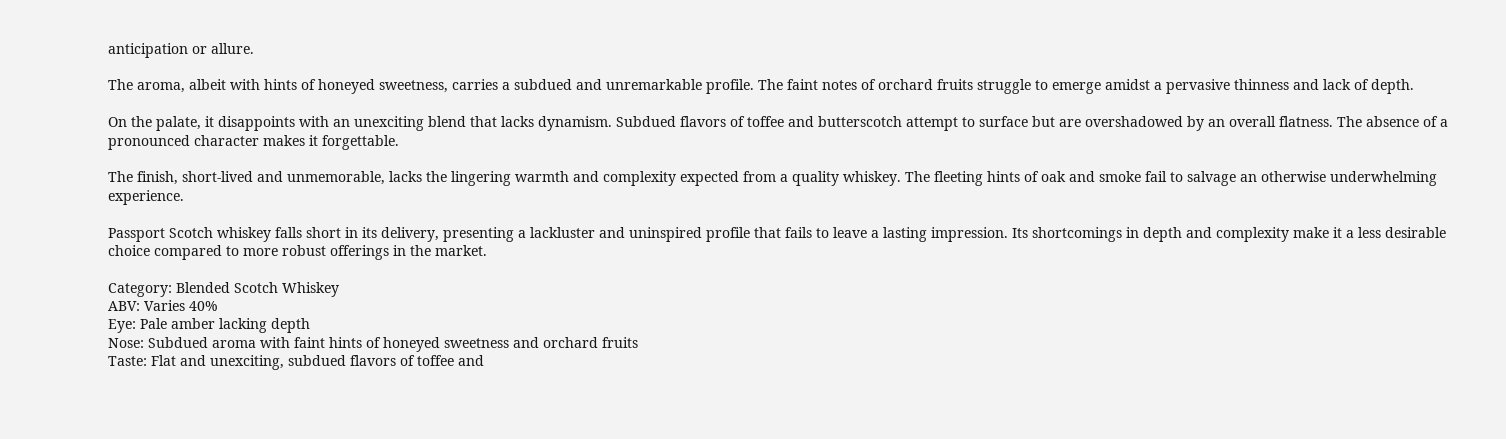anticipation or allure.

The aroma, albeit with hints of honeyed sweetness, carries a subdued and unremarkable profile. The faint notes of orchard fruits struggle to emerge amidst a pervasive thinness and lack of depth.

On the palate, it disappoints with an unexciting blend that lacks dynamism. Subdued flavors of toffee and butterscotch attempt to surface but are overshadowed by an overall flatness. The absence of a pronounced character makes it forgettable.

The finish, short-lived and unmemorable, lacks the lingering warmth and complexity expected from a quality whiskey. The fleeting hints of oak and smoke fail to salvage an otherwise underwhelming experience.

Passport Scotch whiskey falls short in its delivery, presenting a lackluster and uninspired profile that fails to leave a lasting impression. Its shortcomings in depth and complexity make it a less desirable choice compared to more robust offerings in the market.

Category: Blended Scotch Whiskey
ABV: Varies 40%
Eye: Pale amber lacking depth
Nose: Subdued aroma with faint hints of honeyed sweetness and orchard fruits
Taste: Flat and unexciting, subdued flavors of toffee and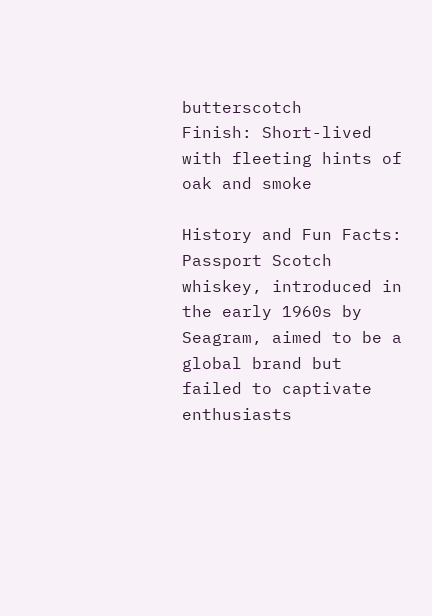butterscotch
Finish: Short-lived with fleeting hints of oak and smoke

History and Fun Facts:
Passport Scotch whiskey, introduced in the early 1960s by Seagram, aimed to be a global brand but failed to captivate enthusiasts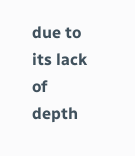due to its lack of depth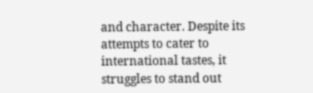and character. Despite its attempts to cater to international tastes, it struggles to stand out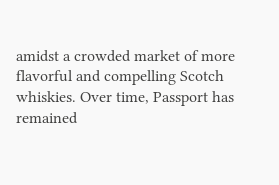amidst a crowded market of more flavorful and compelling Scotch whiskies. Over time, Passport has remained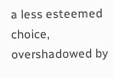a less esteemed choice, overshadowed by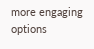more engaging options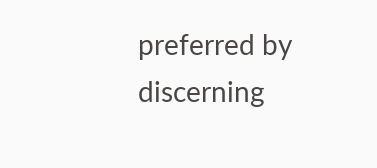preferred by discerning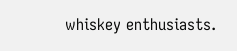whiskey enthusiasts.